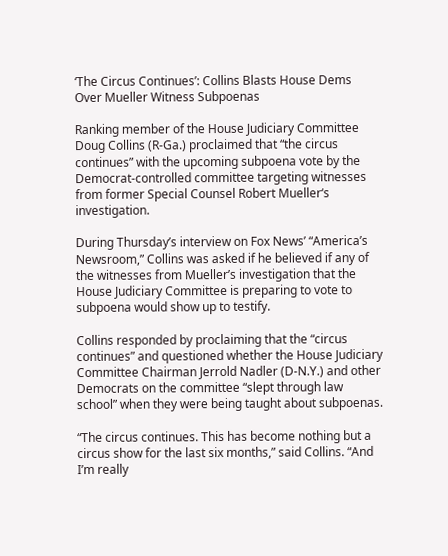‘The Circus Continues’: Collins Blasts House Dems Over Mueller Witness Subpoenas

Ranking member of the House Judiciary Committee Doug Collins (R-Ga.) proclaimed that “the circus continues” with the upcoming subpoena vote by the Democrat-controlled committee targeting witnesses from former Special Counsel Robert Mueller‘s investigation.

During Thursday’s interview on Fox News’ “America’s Newsroom,” Collins was asked if he believed if any of the witnesses from Mueller’s investigation that the House Judiciary Committee is preparing to vote to subpoena would show up to testify.

Collins responded by proclaiming that the “circus continues” and questioned whether the House Judiciary Committee Chairman Jerrold Nadler (D-N.Y.) and other Democrats on the committee “slept through law school” when they were being taught about subpoenas.

“The circus continues. This has become nothing but a circus show for the last six months,” said Collins. “And I’m really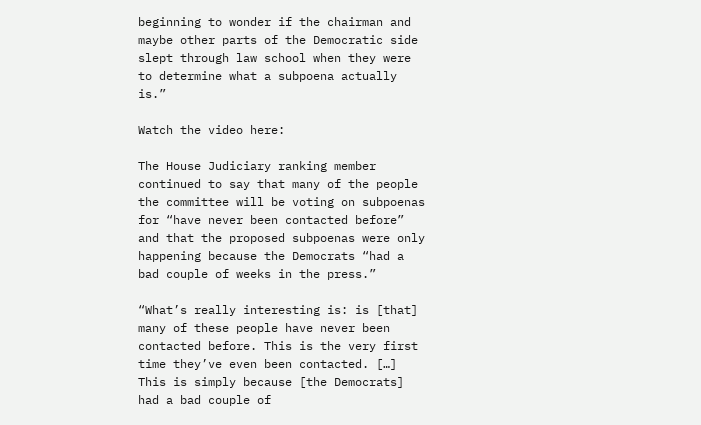beginning to wonder if the chairman and maybe other parts of the Democratic side slept through law school when they were to determine what a subpoena actually is.”

Watch the video here:

The House Judiciary ranking member continued to say that many of the people the committee will be voting on subpoenas for “have never been contacted before” and that the proposed subpoenas were only happening because the Democrats “had a bad couple of weeks in the press.”

“What’s really interesting is: is [that] many of these people have never been contacted before. This is the very first time they’ve even been contacted. […] This is simply because [the Democrats] had a bad couple of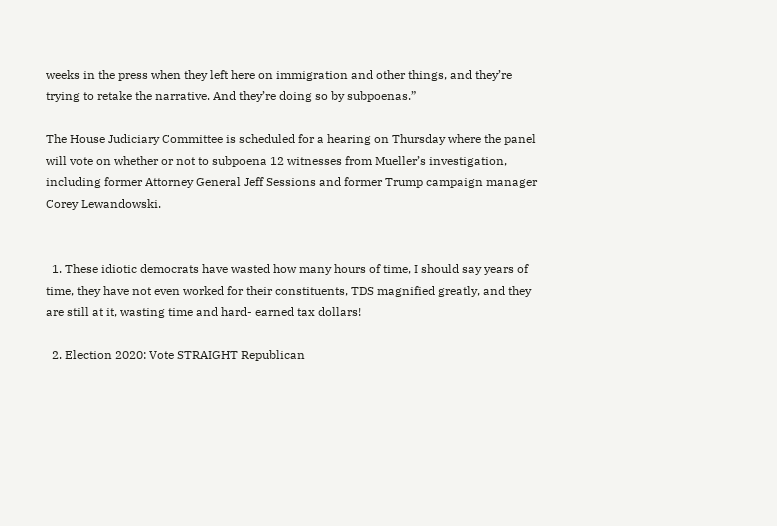weeks in the press when they left here on immigration and other things, and they’re trying to retake the narrative. And they’re doing so by subpoenas.”

The House Judiciary Committee is scheduled for a hearing on Thursday where the panel will vote on whether or not to subpoena 12 witnesses from Mueller’s investigation, including former Attorney General Jeff Sessions and former Trump campaign manager Corey Lewandowski.


  1. These idiotic democrats have wasted how many hours of time, I should say years of time, they have not even worked for their constituents, TDS magnified greatly, and they are still at it, wasting time and hard- earned tax dollars!

  2. Election 2020: Vote STRAIGHT Republican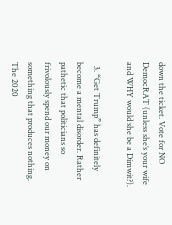down the ticket. Vote for NO DemocRAT (unless she’s your wife and WHY would she be a Dimwit?).

  3. “Get Trump” has definitely become a mental disorder. Rather pathetic that politicians so frivolously spend our money on something that produces nothing. The 2020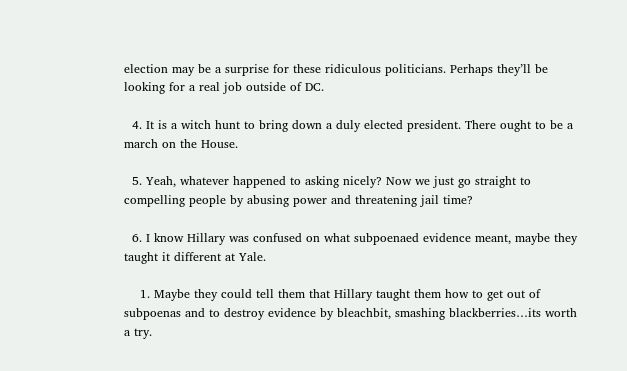election may be a surprise for these ridiculous politicians. Perhaps they’ll be looking for a real job outside of DC.

  4. It is a witch hunt to bring down a duly elected president. There ought to be a march on the House.

  5. Yeah, whatever happened to asking nicely? Now we just go straight to compelling people by abusing power and threatening jail time?

  6. I know Hillary was confused on what subpoenaed evidence meant, maybe they taught it different at Yale.

    1. Maybe they could tell them that Hillary taught them how to get out of subpoenas and to destroy evidence by bleachbit, smashing blackberries…its worth a try.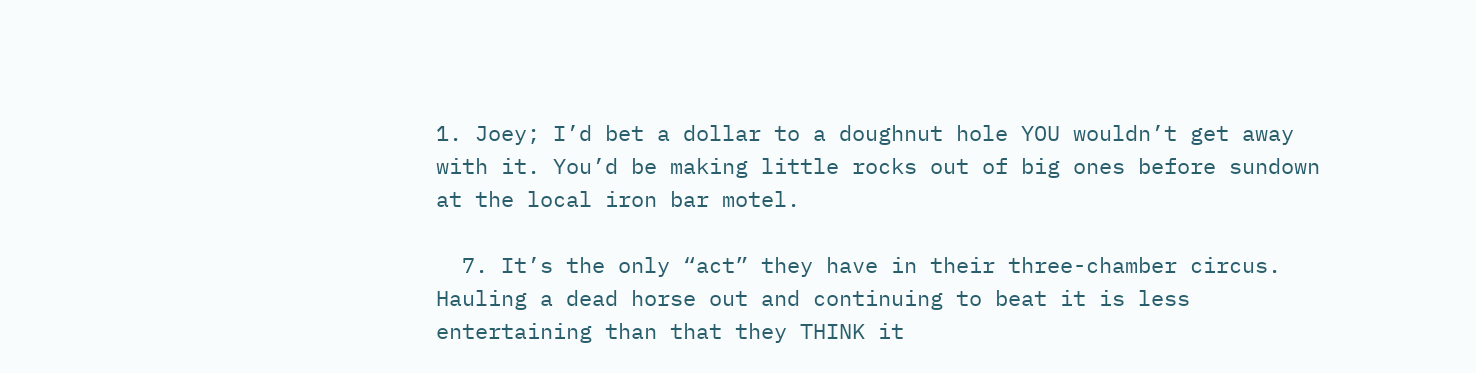1. Joey; I’d bet a dollar to a doughnut hole YOU wouldn’t get away with it. You’d be making little rocks out of big ones before sundown at the local iron bar motel.

  7. It’s the only “act” they have in their three-chamber circus. Hauling a dead horse out and continuing to beat it is less entertaining than that they THINK it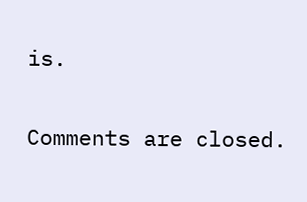is.

Comments are closed.